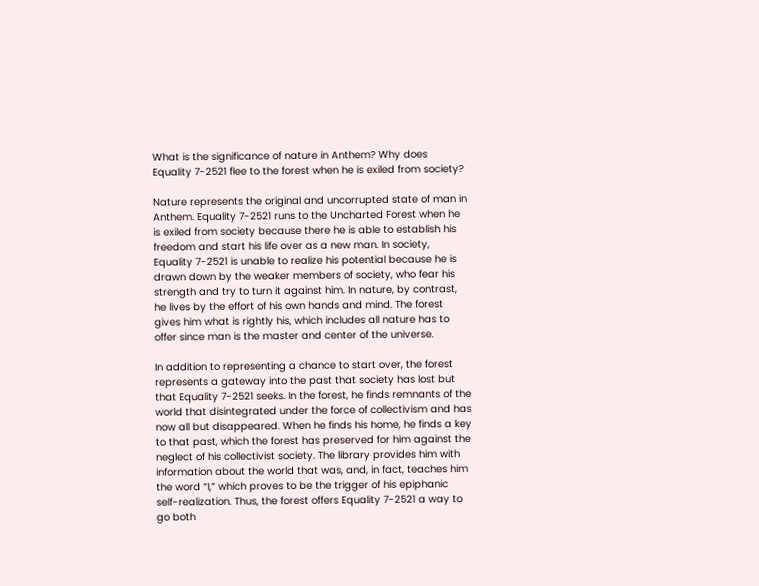What is the significance of nature in Anthem? Why does Equality 7-2521 flee to the forest when he is exiled from society?

Nature represents the original and uncorrupted state of man in Anthem. Equality 7-2521 runs to the Uncharted Forest when he is exiled from society because there he is able to establish his freedom and start his life over as a new man. In society, Equality 7-2521 is unable to realize his potential because he is drawn down by the weaker members of society, who fear his strength and try to turn it against him. In nature, by contrast, he lives by the effort of his own hands and mind. The forest gives him what is rightly his, which includes all nature has to offer since man is the master and center of the universe.

In addition to representing a chance to start over, the forest represents a gateway into the past that society has lost but that Equality 7-2521 seeks. In the forest, he finds remnants of the world that disintegrated under the force of collectivism and has now all but disappeared. When he finds his home, he finds a key to that past, which the forest has preserved for him against the neglect of his collectivist society. The library provides him with information about the world that was, and, in fact, teaches him the word “I,” which proves to be the trigger of his epiphanic self-realization. Thus, the forest offers Equality 7-2521 a way to go both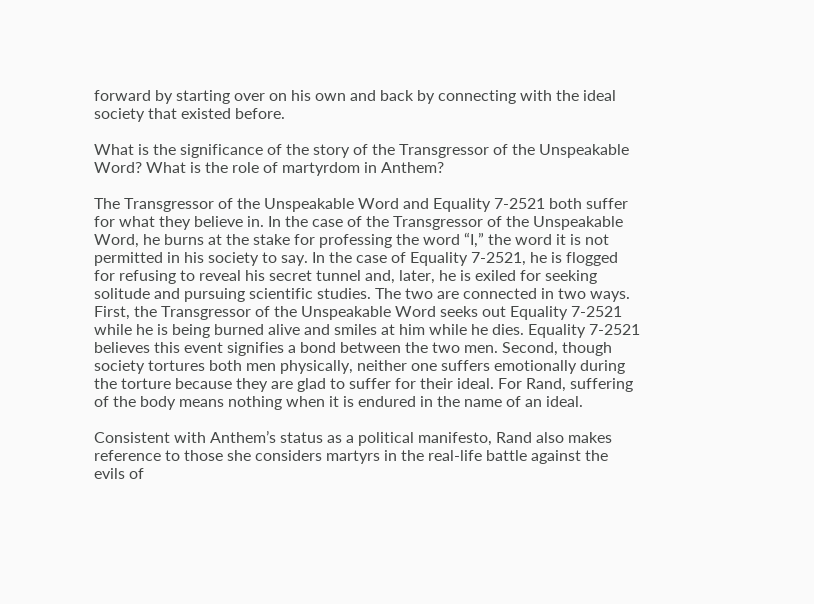forward by starting over on his own and back by connecting with the ideal society that existed before.

What is the significance of the story of the Transgressor of the Unspeakable Word? What is the role of martyrdom in Anthem?

The Transgressor of the Unspeakable Word and Equality 7-2521 both suffer for what they believe in. In the case of the Transgressor of the Unspeakable Word, he burns at the stake for professing the word “I,” the word it is not permitted in his society to say. In the case of Equality 7-2521, he is flogged for refusing to reveal his secret tunnel and, later, he is exiled for seeking solitude and pursuing scientific studies. The two are connected in two ways. First, the Transgressor of the Unspeakable Word seeks out Equality 7-2521 while he is being burned alive and smiles at him while he dies. Equality 7-2521 believes this event signifies a bond between the two men. Second, though society tortures both men physically, neither one suffers emotionally during the torture because they are glad to suffer for their ideal. For Rand, suffering of the body means nothing when it is endured in the name of an ideal.

Consistent with Anthem’s status as a political manifesto, Rand also makes reference to those she considers martyrs in the real-life battle against the evils of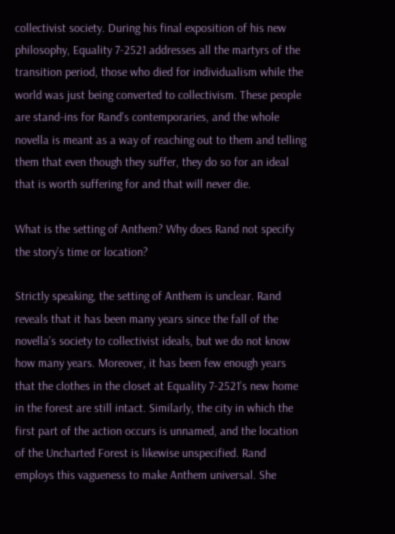collectivist society. During his final exposition of his new philosophy, Equality 7-2521 addresses all the martyrs of the transition period, those who died for individualism while the world was just being converted to collectivism. These people are stand-ins for Rand’s contemporaries, and the whole novella is meant as a way of reaching out to them and telling them that even though they suffer, they do so for an ideal that is worth suffering for and that will never die.

What is the setting of Anthem? Why does Rand not specify the story’s time or location?

Strictly speaking, the setting of Anthem is unclear. Rand reveals that it has been many years since the fall of the novella’s society to collectivist ideals, but we do not know how many years. Moreover, it has been few enough years that the clothes in the closet at Equality 7-2521’s new home in the forest are still intact. Similarly, the city in which the first part of the action occurs is unnamed, and the location of the Uncharted Forest is likewise unspecified. Rand employs this vagueness to make Anthem universal. She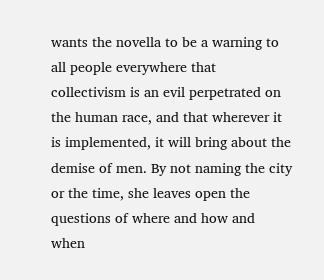wants the novella to be a warning to all people everywhere that collectivism is an evil perpetrated on the human race, and that wherever it is implemented, it will bring about the demise of men. By not naming the city or the time, she leaves open the questions of where and how and when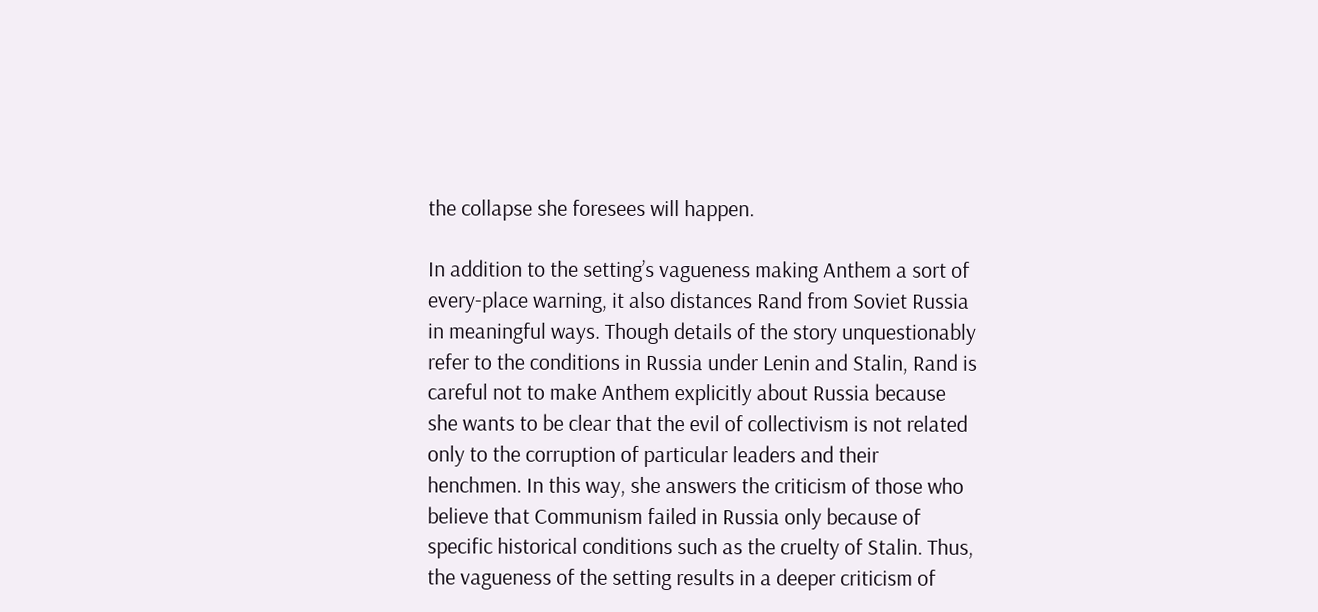the collapse she foresees will happen.

In addition to the setting’s vagueness making Anthem a sort of every-place warning, it also distances Rand from Soviet Russia in meaningful ways. Though details of the story unquestionably refer to the conditions in Russia under Lenin and Stalin, Rand is careful not to make Anthem explicitly about Russia because she wants to be clear that the evil of collectivism is not related only to the corruption of particular leaders and their henchmen. In this way, she answers the criticism of those who believe that Communism failed in Russia only because of specific historical conditions such as the cruelty of Stalin. Thus, the vagueness of the setting results in a deeper criticism of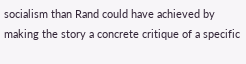socialism than Rand could have achieved by making the story a concrete critique of a specific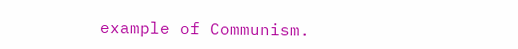example of Communism.